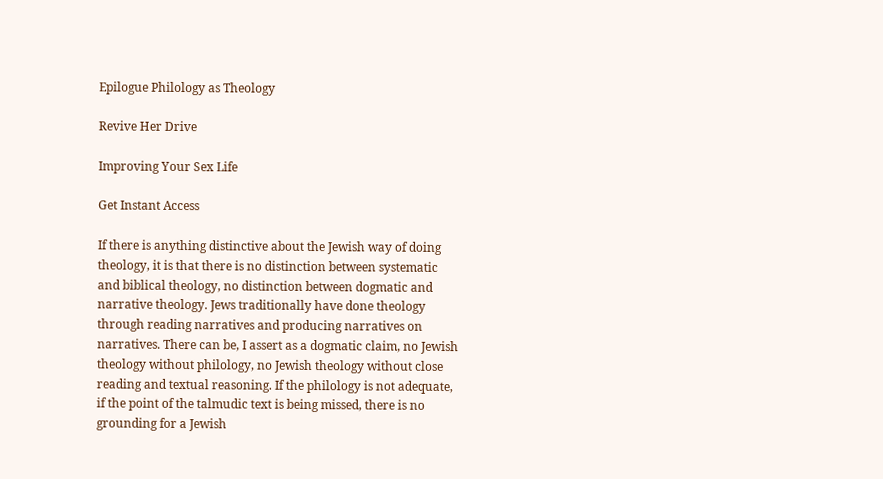Epilogue Philology as Theology

Revive Her Drive

Improving Your Sex Life

Get Instant Access

If there is anything distinctive about the Jewish way of doing theology, it is that there is no distinction between systematic and biblical theology, no distinction between dogmatic and narrative theology. Jews traditionally have done theology through reading narratives and producing narratives on narratives. There can be, I assert as a dogmatic claim, no Jewish theology without philology, no Jewish theology without close reading and textual reasoning. If the philology is not adequate, if the point of the talmudic text is being missed, there is no grounding for a Jewish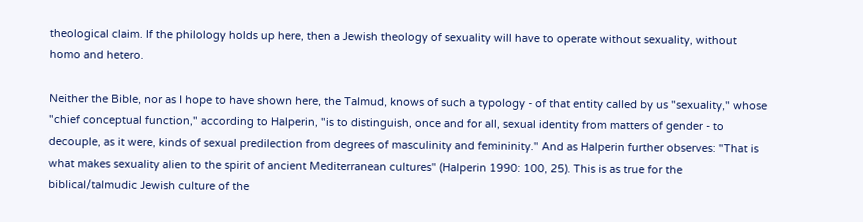theological claim. If the philology holds up here, then a Jewish theology of sexuality will have to operate without sexuality, without homo and hetero.

Neither the Bible, nor as I hope to have shown here, the Talmud, knows of such a typology - of that entity called by us "sexuality," whose "chief conceptual function," according to Halperin, "is to distinguish, once and for all, sexual identity from matters of gender - to decouple, as it were, kinds of sexual predilection from degrees of masculinity and femininity." And as Halperin further observes: "That is what makes sexuality alien to the spirit of ancient Mediterranean cultures" (Halperin 1990: 100, 25). This is as true for the biblical/talmudic Jewish culture of the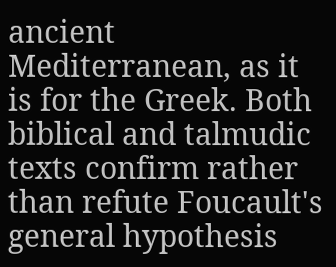ancient Mediterranean, as it is for the Greek. Both biblical and talmudic texts confirm rather than refute Foucault's general hypothesis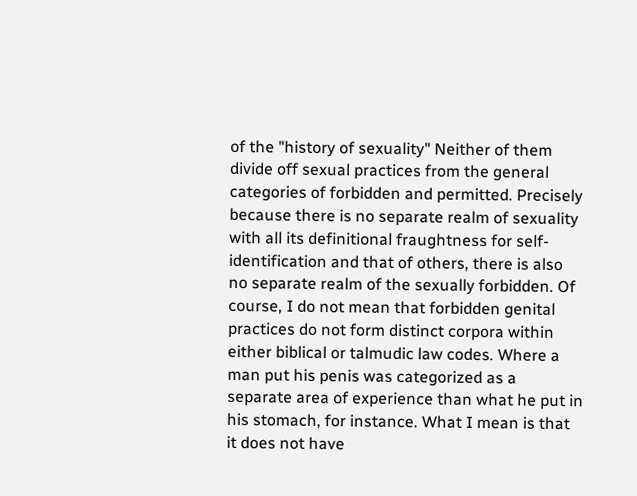of the "history of sexuality" Neither of them divide off sexual practices from the general categories of forbidden and permitted. Precisely because there is no separate realm of sexuality with all its definitional fraughtness for self-identification and that of others, there is also no separate realm of the sexually forbidden. Of course, I do not mean that forbidden genital practices do not form distinct corpora within either biblical or talmudic law codes. Where a man put his penis was categorized as a separate area of experience than what he put in his stomach, for instance. What I mean is that it does not have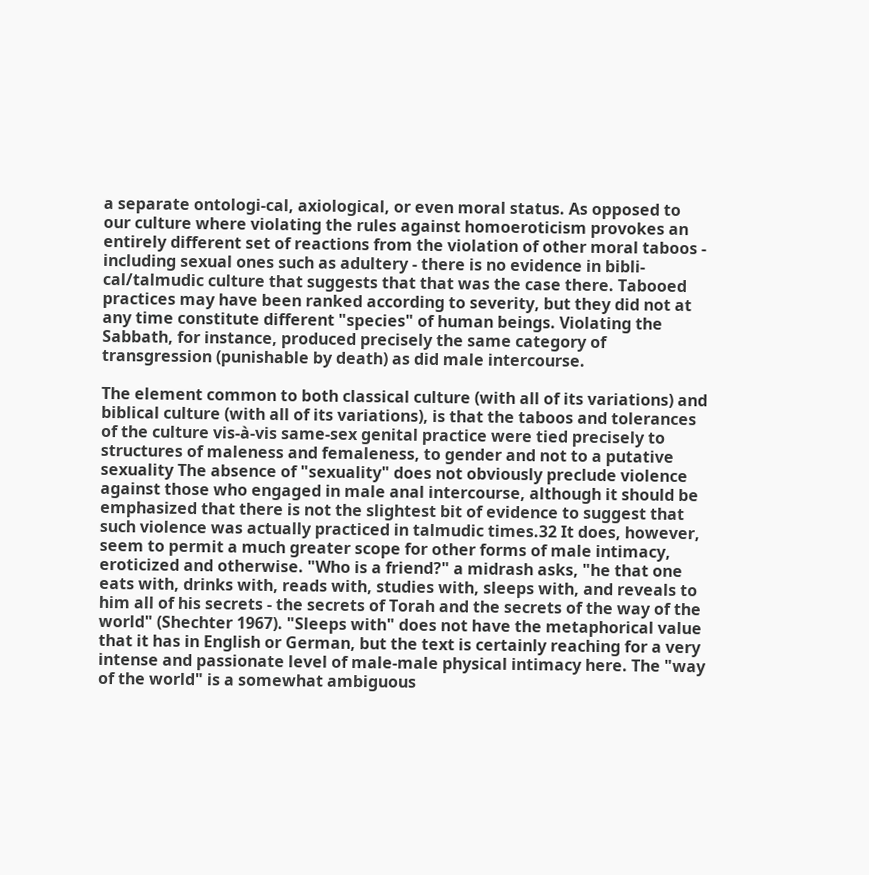a separate ontologi-cal, axiological, or even moral status. As opposed to our culture where violating the rules against homoeroticism provokes an entirely different set of reactions from the violation of other moral taboos - including sexual ones such as adultery - there is no evidence in bibli-cal/talmudic culture that suggests that that was the case there. Tabooed practices may have been ranked according to severity, but they did not at any time constitute different "species" of human beings. Violating the Sabbath, for instance, produced precisely the same category of transgression (punishable by death) as did male intercourse.

The element common to both classical culture (with all of its variations) and biblical culture (with all of its variations), is that the taboos and tolerances of the culture vis-à-vis same-sex genital practice were tied precisely to structures of maleness and femaleness, to gender and not to a putative sexuality The absence of "sexuality" does not obviously preclude violence against those who engaged in male anal intercourse, although it should be emphasized that there is not the slightest bit of evidence to suggest that such violence was actually practiced in talmudic times.32 It does, however, seem to permit a much greater scope for other forms of male intimacy, eroticized and otherwise. "Who is a friend?" a midrash asks, "he that one eats with, drinks with, reads with, studies with, sleeps with, and reveals to him all of his secrets - the secrets of Torah and the secrets of the way of the world" (Shechter 1967). "Sleeps with" does not have the metaphorical value that it has in English or German, but the text is certainly reaching for a very intense and passionate level of male-male physical intimacy here. The "way of the world" is a somewhat ambiguous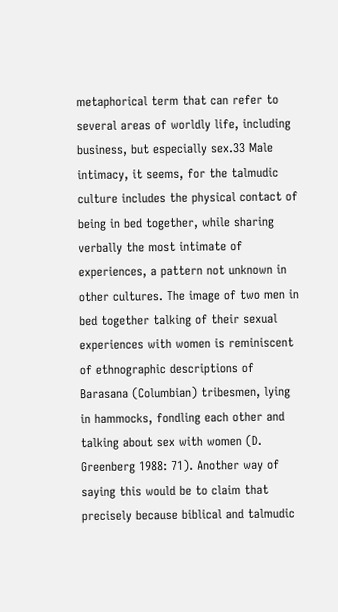metaphorical term that can refer to several areas of worldly life, including business, but especially sex.33 Male intimacy, it seems, for the talmudic culture includes the physical contact of being in bed together, while sharing verbally the most intimate of experiences, a pattern not unknown in other cultures. The image of two men in bed together talking of their sexual experiences with women is reminiscent of ethnographic descriptions of Barasana (Columbian) tribesmen, lying in hammocks, fondling each other and talking about sex with women (D. Greenberg 1988: 71). Another way of saying this would be to claim that precisely because biblical and talmudic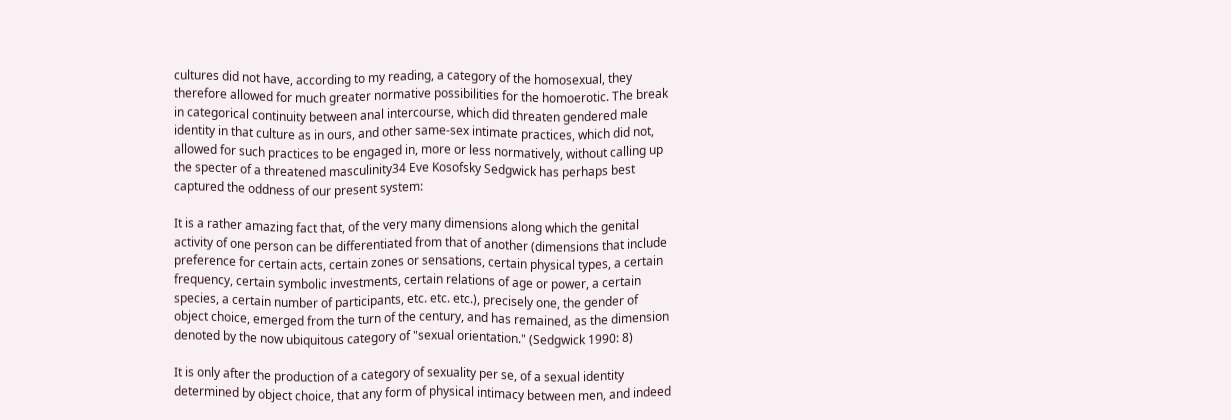cultures did not have, according to my reading, a category of the homosexual, they therefore allowed for much greater normative possibilities for the homoerotic. The break in categorical continuity between anal intercourse, which did threaten gendered male identity in that culture as in ours, and other same-sex intimate practices, which did not, allowed for such practices to be engaged in, more or less normatively, without calling up the specter of a threatened masculinity34 Eve Kosofsky Sedgwick has perhaps best captured the oddness of our present system:

It is a rather amazing fact that, of the very many dimensions along which the genital activity of one person can be differentiated from that of another (dimensions that include preference for certain acts, certain zones or sensations, certain physical types, a certain frequency, certain symbolic investments, certain relations of age or power, a certain species, a certain number of participants, etc. etc. etc.), precisely one, the gender of object choice, emerged from the turn of the century, and has remained, as the dimension denoted by the now ubiquitous category of "sexual orientation." (Sedgwick 1990: 8)

It is only after the production of a category of sexuality per se, of a sexual identity determined by object choice, that any form of physical intimacy between men, and indeed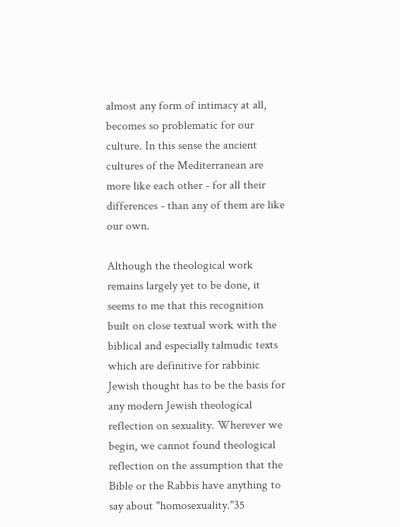almost any form of intimacy at all, becomes so problematic for our culture. In this sense the ancient cultures of the Mediterranean are more like each other - for all their differences - than any of them are like our own.

Although the theological work remains largely yet to be done, it seems to me that this recognition built on close textual work with the biblical and especially talmudic texts which are definitive for rabbinic Jewish thought has to be the basis for any modern Jewish theological reflection on sexuality. Wherever we begin, we cannot found theological reflection on the assumption that the Bible or the Rabbis have anything to say about "homosexuality."35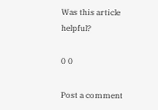Was this article helpful?

0 0

Post a comment